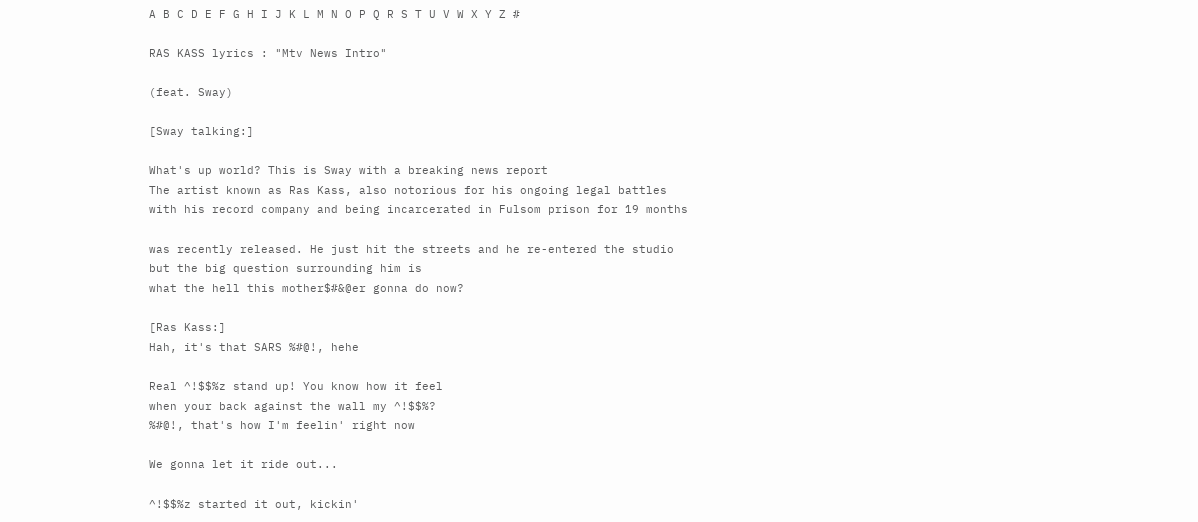A B C D E F G H I J K L M N O P Q R S T U V W X Y Z #

RAS KASS lyrics : "Mtv News Intro"

(feat. Sway)

[Sway talking:]

What's up world? This is Sway with a breaking news report
The artist known as Ras Kass, also notorious for his ongoing legal battles
with his record company and being incarcerated in Fulsom prison for 19 months

was recently released. He just hit the streets and he re-entered the studio
but the big question surrounding him is
what the hell this mother$#&@er gonna do now?

[Ras Kass:]
Hah, it's that SARS %#@!, hehe

Real ^!$$%z stand up! You know how it feel
when your back against the wall my ^!$$%?
%#@!, that's how I'm feelin' right now

We gonna let it ride out...

^!$$%z started it out, kickin'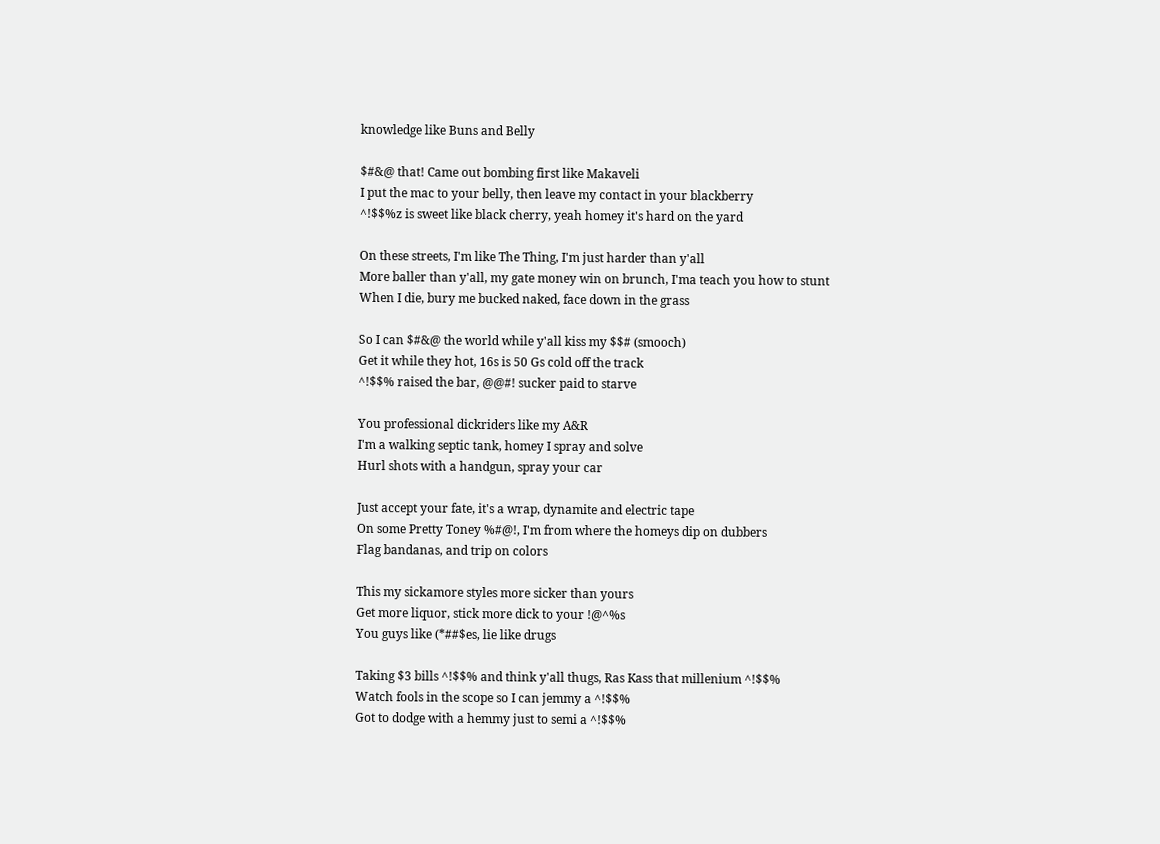knowledge like Buns and Belly

$#&@ that! Came out bombing first like Makaveli
I put the mac to your belly, then leave my contact in your blackberry
^!$$%z is sweet like black cherry, yeah homey it's hard on the yard

On these streets, I'm like The Thing, I'm just harder than y'all
More baller than y'all, my gate money win on brunch, I'ma teach you how to stunt
When I die, bury me bucked naked, face down in the grass

So I can $#&@ the world while y'all kiss my $$# (smooch)
Get it while they hot, 16s is 50 Gs cold off the track
^!$$% raised the bar, @@#! sucker paid to starve

You professional dickriders like my A&R
I'm a walking septic tank, homey I spray and solve
Hurl shots with a handgun, spray your car

Just accept your fate, it's a wrap, dynamite and electric tape
On some Pretty Toney %#@!, I'm from where the homeys dip on dubbers
Flag bandanas, and trip on colors

This my sickamore styles more sicker than yours
Get more liquor, stick more dick to your !@^%s
You guys like (*##$es, lie like drugs

Taking $3 bills ^!$$% and think y'all thugs, Ras Kass that millenium ^!$$%
Watch fools in the scope so I can jemmy a ^!$$%
Got to dodge with a hemmy just to semi a ^!$$%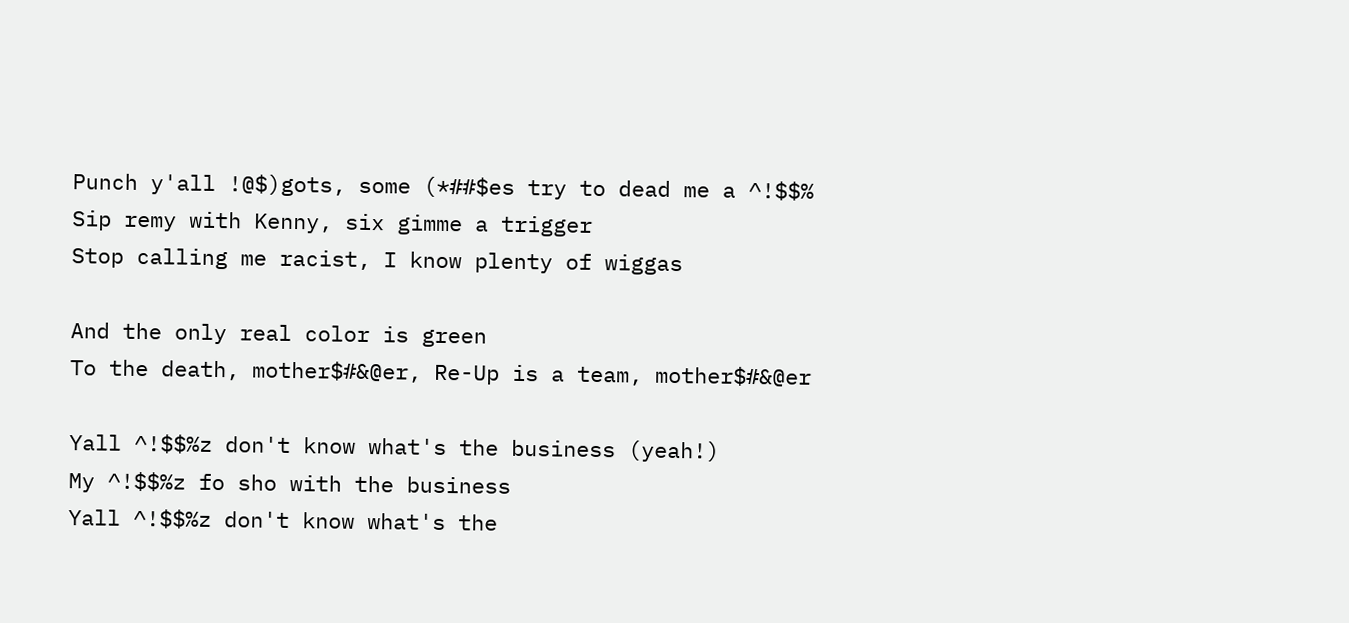Punch y'all !@$)gots, some (*##$es try to dead me a ^!$$%
Sip remy with Kenny, six gimme a trigger
Stop calling me racist, I know plenty of wiggas

And the only real color is green
To the death, mother$#&@er, Re-Up is a team, mother$#&@er

Yall ^!$$%z don't know what's the business (yeah!)
My ^!$$%z fo sho with the business
Yall ^!$$%z don't know what's the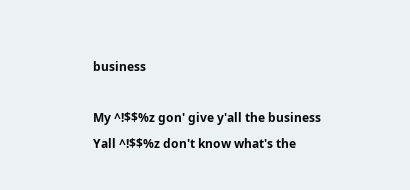business

My ^!$$%z gon' give y'all the business
Yall ^!$$%z don't know what's the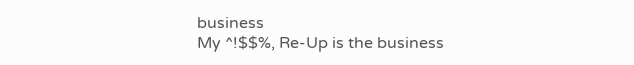business
My ^!$$%, Re-Up is the business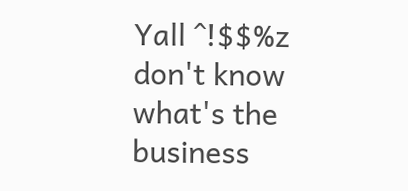Yall ^!$$%z don't know what's the business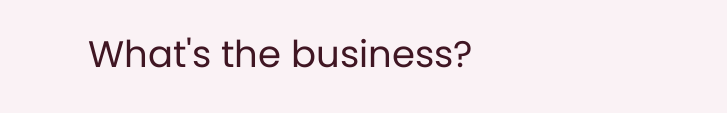What's the business?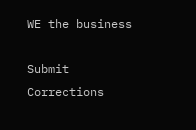WE the business

Submit Corrections